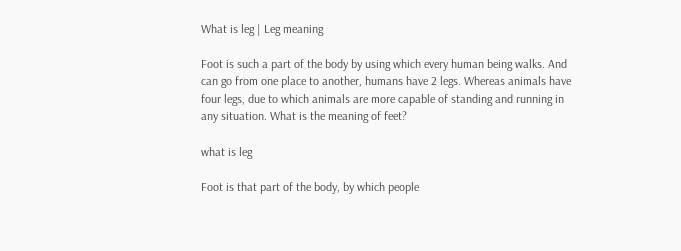What is leg | Leg meaning

Foot is such a part of the body by using which every human being walks. And can go from one place to another, humans have 2 legs. Whereas animals have four legs, due to which animals are more capable of standing and running in any situation. What is the meaning of feet?

what is leg

Foot is that part of the body, by which people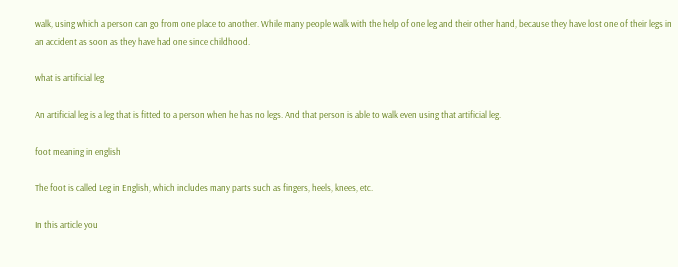walk, using which a person can go from one place to another. While many people walk with the help of one leg and their other hand, because they have lost one of their legs in an accident as soon as they have had one since childhood.

what is artificial leg

An artificial leg is a leg that is fitted to a person when he has no legs. And that person is able to walk even using that artificial leg.

foot meaning in english

The foot is called Leg in English, which includes many parts such as fingers, heels, knees, etc.

In this article you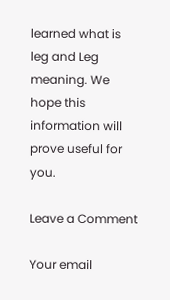learned what is leg and Leg meaning. We hope this information will prove useful for you.

Leave a Comment

Your email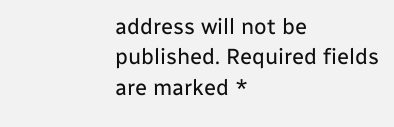address will not be published. Required fields are marked *